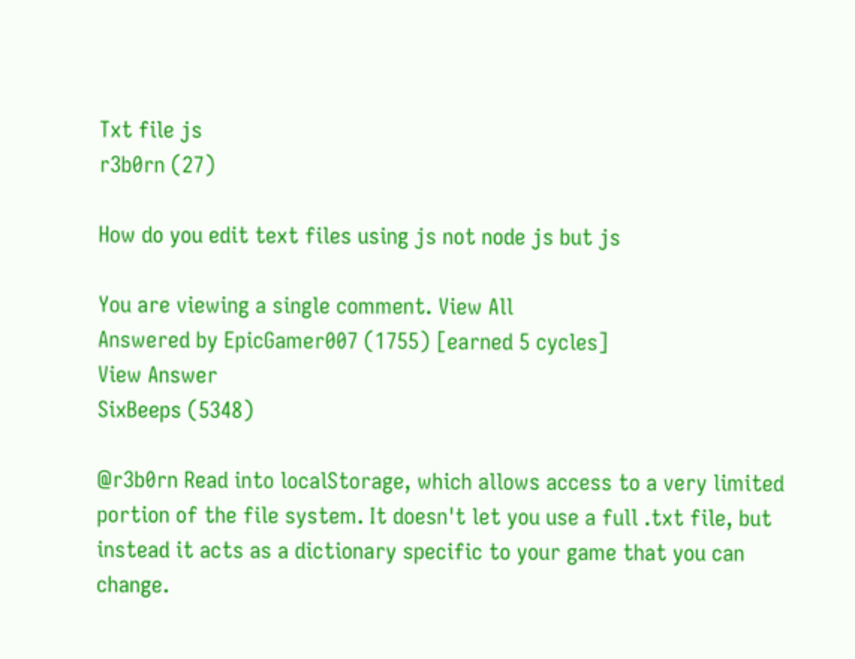Txt file js
r3b0rn (27)

How do you edit text files using js not node js but js

You are viewing a single comment. View All
Answered by EpicGamer007 (1755) [earned 5 cycles]
View Answer
SixBeeps (5348)

@r3b0rn Read into localStorage, which allows access to a very limited portion of the file system. It doesn't let you use a full .txt file, but instead it acts as a dictionary specific to your game that you can change.